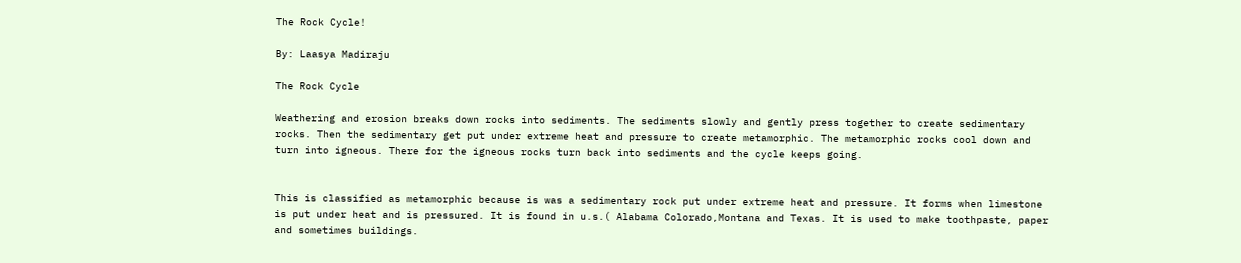The Rock Cycle!

By: Laasya Madiraju

The Rock Cycle

Weathering and erosion breaks down rocks into sediments. The sediments slowly and gently press together to create sedimentary rocks. Then the sedimentary get put under extreme heat and pressure to create metamorphic. The metamorphic rocks cool down and turn into igneous. There for the igneous rocks turn back into sediments and the cycle keeps going.


This is classified as metamorphic because is was a sedimentary rock put under extreme heat and pressure. It forms when limestone is put under heat and is pressured. It is found in u.s.( Alabama Colorado,Montana and Texas. It is used to make toothpaste, paper and sometimes buildings.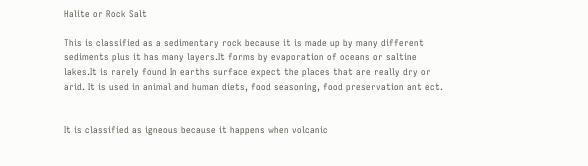Halite or Rock Salt

This is classified as a sedimentary rock because it is made up by many different sediments plus it has many layers.It forms by evaporation of oceans or saltine lakes.It is rarely found In earths surface expect the places that are really dry or arid. It is used in animal and human diets, food seasoning, food preservation ant ect.


It is classified as igneous because it happens when volcanic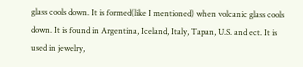glass cools down. It is formed(like I mentioned) when volcanic glass cools down. It is found in Argentina, Iceland, Italy, Tapan, U.S. and ect. It is used in jewelry,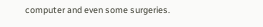computer and even some surgeries.